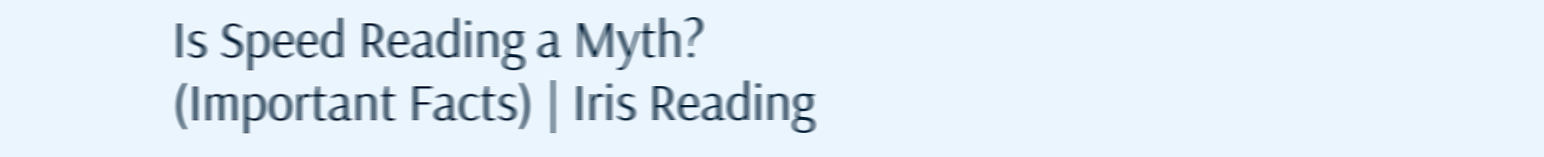Is Speed Reading a Myth? (Important Facts) | Iris Reading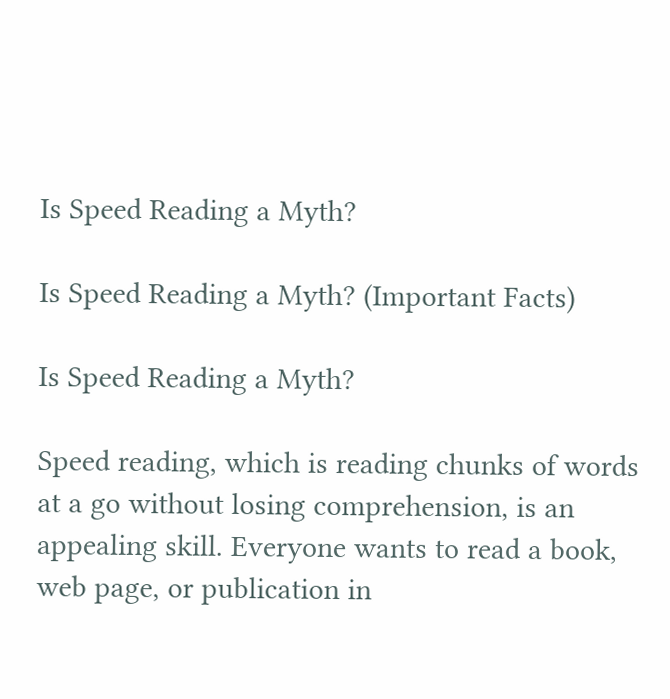Is Speed Reading a Myth?

Is Speed Reading a Myth? (Important Facts)

Is Speed Reading a Myth?

Speed reading, which is reading chunks of words at a go without losing comprehension, is an appealing skill. Everyone wants to read a book, web page, or publication in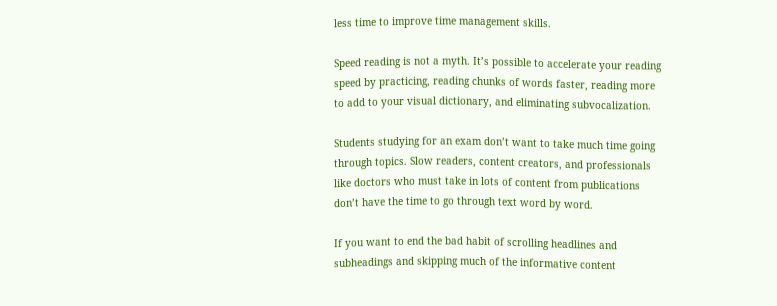less time to improve time management skills.

Speed reading is not a myth. It’s possible to accelerate your reading speed by practicing, reading chunks of words faster, reading more to add to your visual dictionary, and eliminating subvocalization.

Students studying for an exam don’t want to take much time going through topics. Slow readers, content creators, and professionals like doctors who must take in lots of content from publications don’t have the time to go through text word by word.

If you want to end the bad habit of scrolling headlines and subheadings and skipping much of the informative content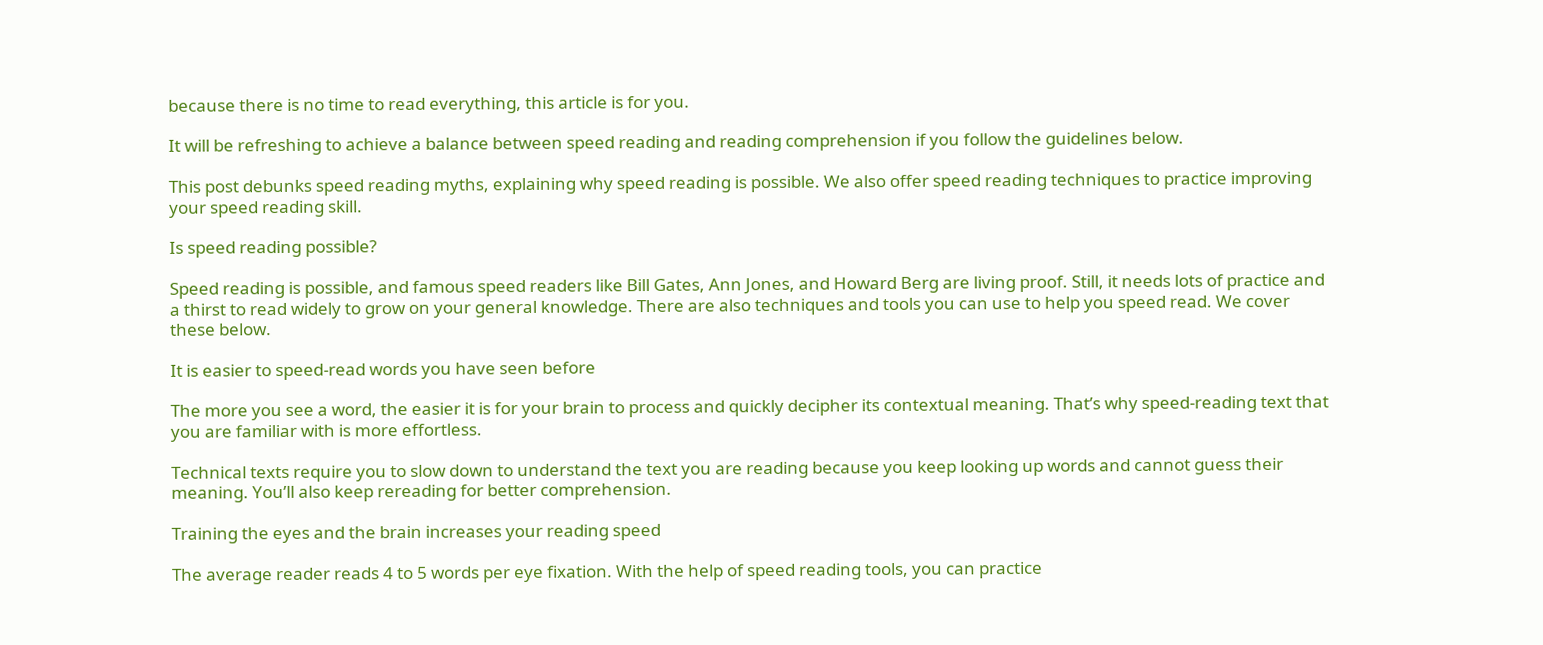because there is no time to read everything, this article is for you.

It will be refreshing to achieve a balance between speed reading and reading comprehension if you follow the guidelines below.

This post debunks speed reading myths, explaining why speed reading is possible. We also offer speed reading techniques to practice improving your speed reading skill.

Is speed reading possible?

Speed reading is possible, and famous speed readers like Bill Gates, Ann Jones, and Howard Berg are living proof. Still, it needs lots of practice and a thirst to read widely to grow on your general knowledge. There are also techniques and tools you can use to help you speed read. We cover these below.

It is easier to speed-read words you have seen before

The more you see a word, the easier it is for your brain to process and quickly decipher its contextual meaning. That’s why speed-reading text that you are familiar with is more effortless.

Technical texts require you to slow down to understand the text you are reading because you keep looking up words and cannot guess their meaning. You’ll also keep rereading for better comprehension.

Training the eyes and the brain increases your reading speed

The average reader reads 4 to 5 words per eye fixation. With the help of speed reading tools, you can practice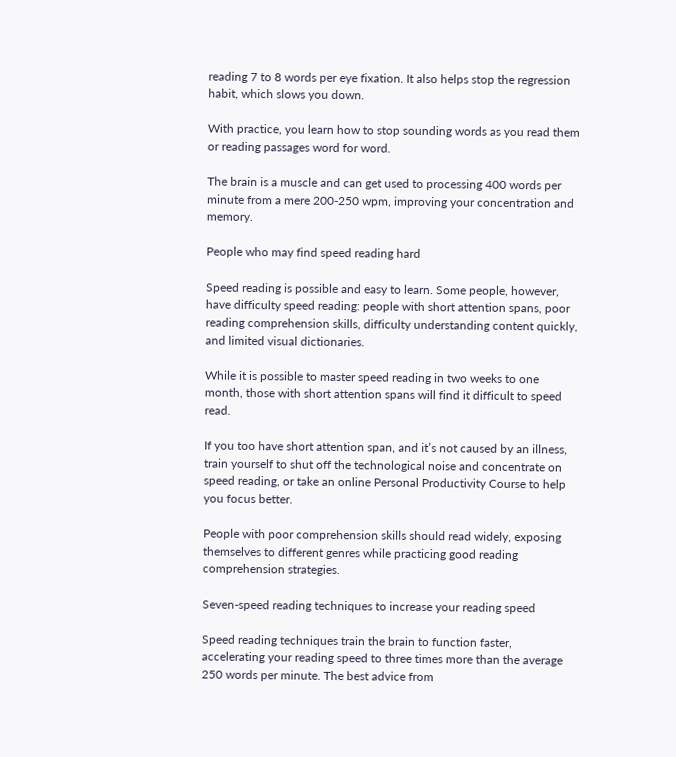reading 7 to 8 words per eye fixation. It also helps stop the regression habit, which slows you down.

With practice, you learn how to stop sounding words as you read them or reading passages word for word.

The brain is a muscle and can get used to processing 400 words per minute from a mere 200-250 wpm, improving your concentration and memory.

People who may find speed reading hard

Speed reading is possible and easy to learn. Some people, however, have difficulty speed reading: people with short attention spans, poor reading comprehension skills, difficulty understanding content quickly, and limited visual dictionaries.

While it is possible to master speed reading in two weeks to one month, those with short attention spans will find it difficult to speed read.

If you too have short attention span, and it’s not caused by an illness, train yourself to shut off the technological noise and concentrate on speed reading, or take an online Personal Productivity Course to help you focus better.

People with poor comprehension skills should read widely, exposing themselves to different genres while practicing good reading comprehension strategies.

Seven-speed reading techniques to increase your reading speed

Speed reading techniques train the brain to function faster, accelerating your reading speed to three times more than the average 250 words per minute. The best advice from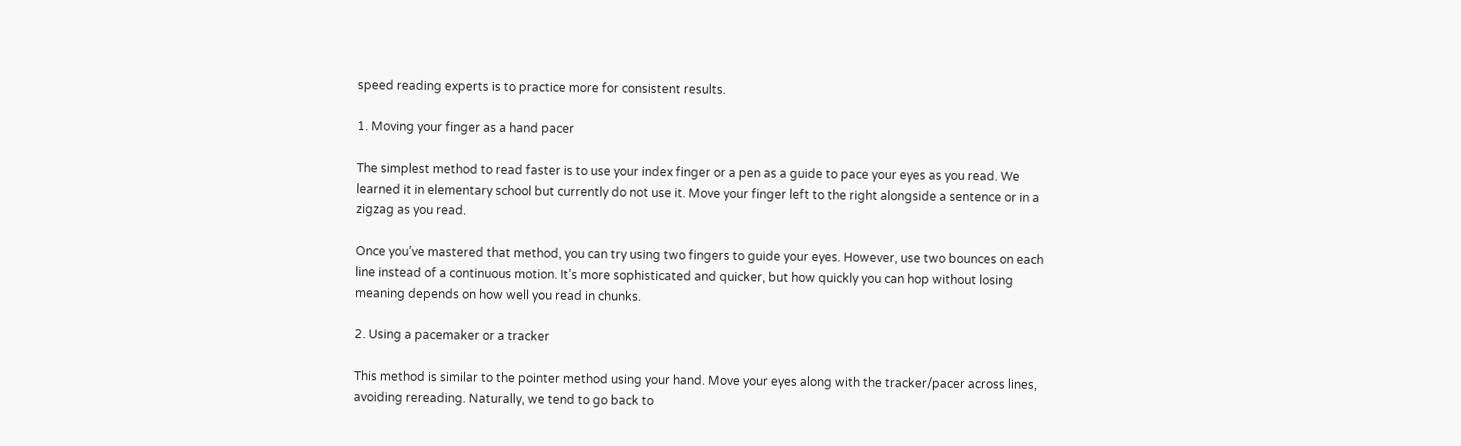speed reading experts is to practice more for consistent results.

1. Moving your finger as a hand pacer

The simplest method to read faster is to use your index finger or a pen as a guide to pace your eyes as you read. We learned it in elementary school but currently do not use it. Move your finger left to the right alongside a sentence or in a zigzag as you read.

Once you’ve mastered that method, you can try using two fingers to guide your eyes. However, use two bounces on each line instead of a continuous motion. It’s more sophisticated and quicker, but how quickly you can hop without losing meaning depends on how well you read in chunks.

2. Using a pacemaker or a tracker

This method is similar to the pointer method using your hand. Move your eyes along with the tracker/pacer across lines, avoiding rereading. Naturally, we tend to go back to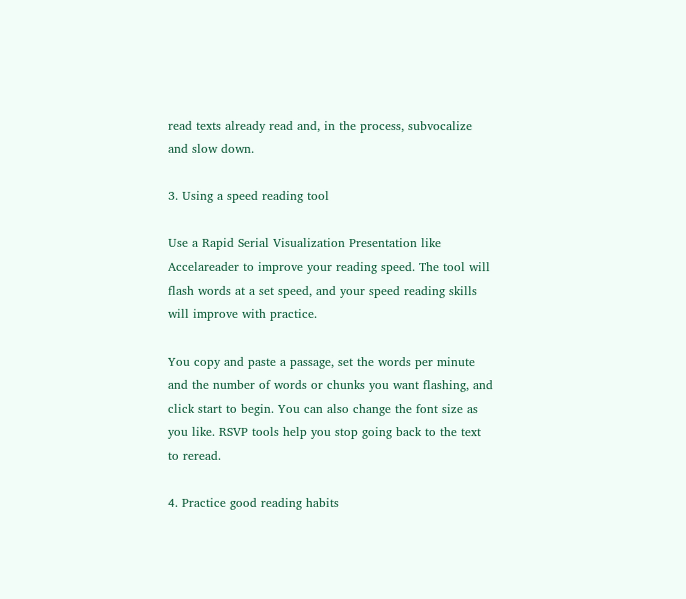read texts already read and, in the process, subvocalize and slow down.

3. Using a speed reading tool

Use a Rapid Serial Visualization Presentation like Accelareader to improve your reading speed. The tool will flash words at a set speed, and your speed reading skills will improve with practice.

You copy and paste a passage, set the words per minute and the number of words or chunks you want flashing, and click start to begin. You can also change the font size as you like. RSVP tools help you stop going back to the text to reread.

4. Practice good reading habits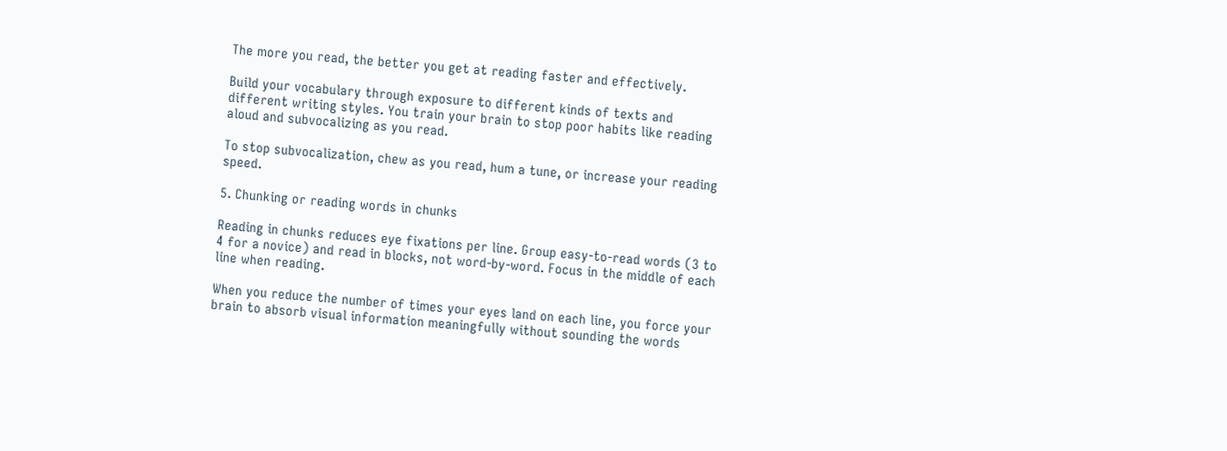The more you read, the better you get at reading faster and effectively.

Build your vocabulary through exposure to different kinds of texts and different writing styles. You train your brain to stop poor habits like reading aloud and subvocalizing as you read.

To stop subvocalization, chew as you read, hum a tune, or increase your reading speed.

5. Chunking or reading words in chunks

Reading in chunks reduces eye fixations per line. Group easy-to-read words (3 to 4 for a novice) and read in blocks, not word-by-word. Focus in the middle of each line when reading.

When you reduce the number of times your eyes land on each line, you force your brain to absorb visual information meaningfully without sounding the words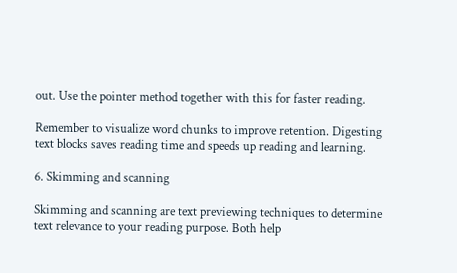out. Use the pointer method together with this for faster reading.

Remember to visualize word chunks to improve retention. Digesting text blocks saves reading time and speeds up reading and learning.

6. Skimming and scanning

Skimming and scanning are text previewing techniques to determine text relevance to your reading purpose. Both help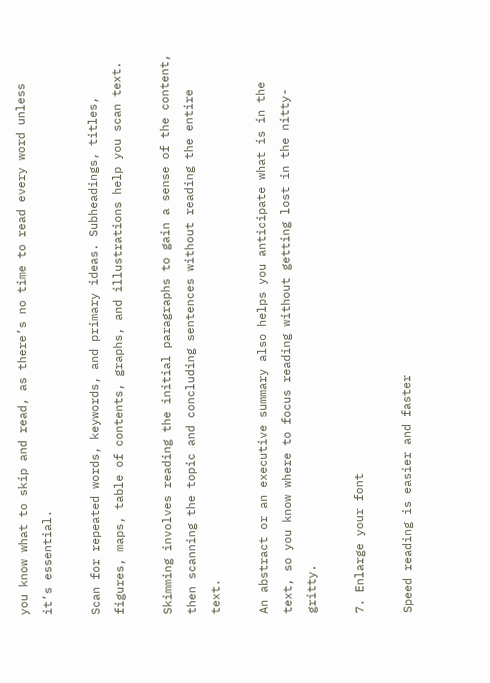you know what to skip and read, as there’s no time to read every word unless it’s essential.

Scan for repeated words, keywords, and primary ideas. Subheadings, titles, figures, maps, table of contents, graphs, and illustrations help you scan text.

Skimming involves reading the initial paragraphs to gain a sense of the content, then scanning the topic and concluding sentences without reading the entire text.

An abstract or an executive summary also helps you anticipate what is in the text, so you know where to focus reading without getting lost in the nitty-gritty.

7. Enlarge your font

Speed reading is easier and faster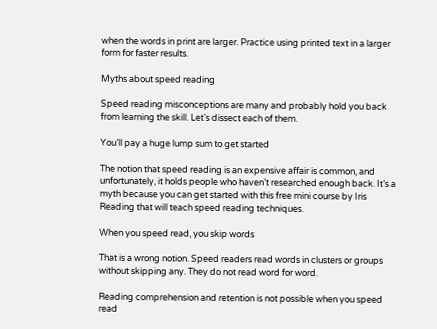when the words in print are larger. Practice using printed text in a larger form for faster results.

Myths about speed reading

Speed reading misconceptions are many and probably hold you back from learning the skill. Let’s dissect each of them.

You’ll pay a huge lump sum to get started

The notion that speed reading is an expensive affair is common, and unfortunately, it holds people who haven’t researched enough back. It’s a myth because you can get started with this free mini course by Iris Reading that will teach speed reading techniques.

When you speed read, you skip words

That is a wrong notion. Speed readers read words in clusters or groups without skipping any. They do not read word for word.

Reading comprehension and retention is not possible when you speed read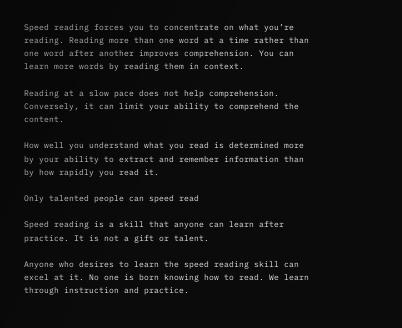Speed reading forces you to concentrate on what you’re reading. Reading more than one word at a time rather than one word after another improves comprehension. You can learn more words by reading them in context.

Reading at a slow pace does not help comprehension. Conversely, it can limit your ability to comprehend the content.

How well you understand what you read is determined more by your ability to extract and remember information than by how rapidly you read it.

Only talented people can speed read

Speed reading is a skill that anyone can learn after practice. It is not a gift or talent.

Anyone who desires to learn the speed reading skill can excel at it. No one is born knowing how to read. We learn through instruction and practice.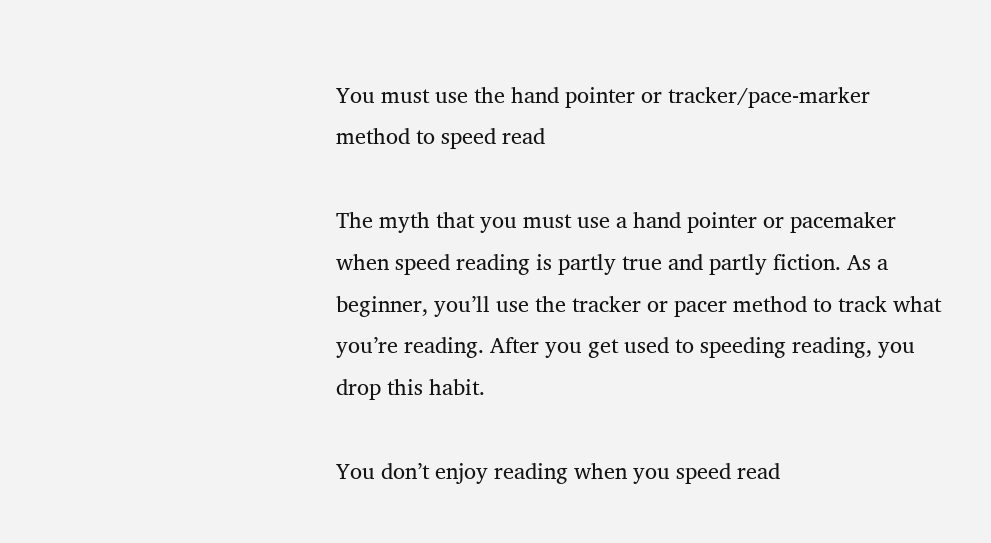You must use the hand pointer or tracker/pace-marker method to speed read

The myth that you must use a hand pointer or pacemaker when speed reading is partly true and partly fiction. As a beginner, you’ll use the tracker or pacer method to track what you’re reading. After you get used to speeding reading, you drop this habit.

You don’t enjoy reading when you speed read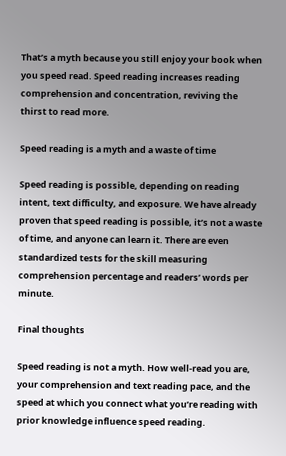That’s a myth because you still enjoy your book when you speed read. Speed reading increases reading comprehension and concentration, reviving the thirst to read more.

Speed reading is a myth and a waste of time

Speed reading is possible, depending on reading intent, text difficulty, and exposure. We have already proven that speed reading is possible, it’s not a waste of time, and anyone can learn it. There are even standardized tests for the skill measuring comprehension percentage and readers’ words per minute.

Final thoughts

Speed reading is not a myth. How well-read you are, your comprehension and text reading pace, and the speed at which you connect what you’re reading with prior knowledge influence speed reading.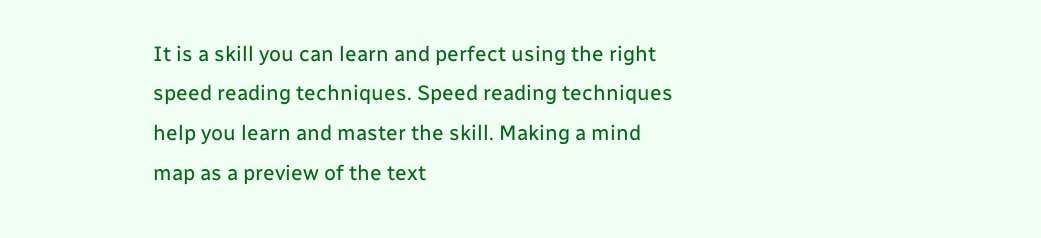It is a skill you can learn and perfect using the right speed reading techniques. Speed reading techniques help you learn and master the skill. Making a mind map as a preview of the text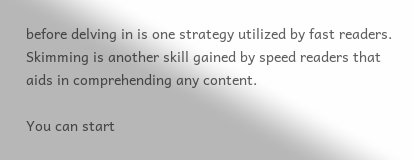before delving in is one strategy utilized by fast readers. Skimming is another skill gained by speed readers that aids in comprehending any content.

You can start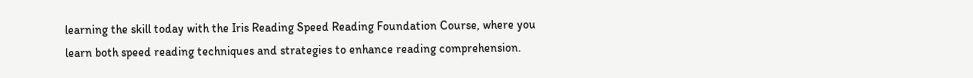learning the skill today with the Iris Reading Speed Reading Foundation Course, where you learn both speed reading techniques and strategies to enhance reading comprehension.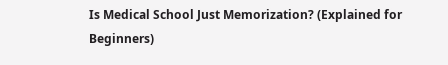Is Medical School Just Memorization? (Explained for Beginners)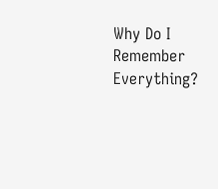Why Do I Remember Everything?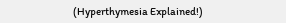(Hyperthymesia Explained!)